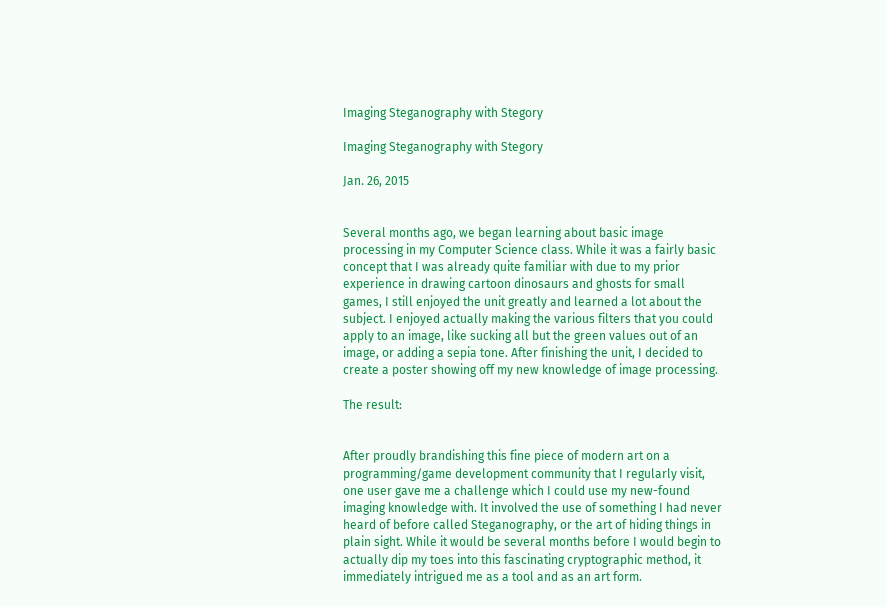Imaging Steganography with Stegory

Imaging Steganography with Stegory

Jan. 26, 2015


Several months ago, we began learning about basic image processing in my Computer Science class. While it was a fairly basic concept that I was already quite familiar with due to my prior experience in drawing cartoon dinosaurs and ghosts for small games, I still enjoyed the unit greatly and learned a lot about the subject. I enjoyed actually making the various filters that you could apply to an image, like sucking all but the green values out of an image, or adding a sepia tone. After finishing the unit, I decided to create a poster showing off my new knowledge of image processing.

The result:


After proudly brandishing this fine piece of modern art on a programming/game development community that I regularly visit, one user gave me a challenge which I could use my new-found imaging knowledge with. It involved the use of something I had never heard of before called Steganography, or the art of hiding things in plain sight. While it would be several months before I would begin to actually dip my toes into this fascinating cryptographic method, it immediately intrigued me as a tool and as an art form.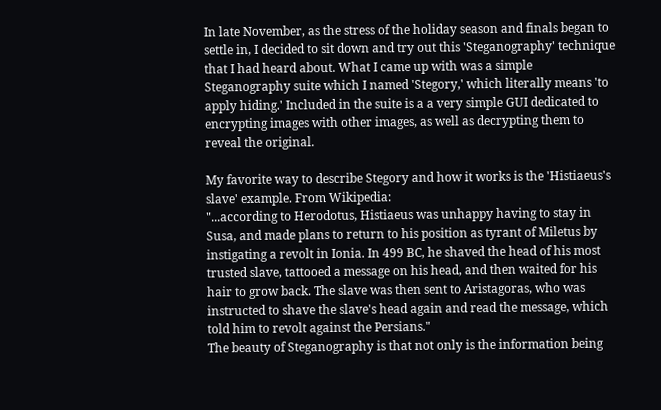In late November, as the stress of the holiday season and finals began to settle in, I decided to sit down and try out this 'Steganography' technique that I had heard about. What I came up with was a simple Steganography suite which I named 'Stegory,' which literally means 'to apply hiding.' Included in the suite is a a very simple GUI dedicated to encrypting images with other images, as well as decrypting them to reveal the original.

My favorite way to describe Stegory and how it works is the 'Histiaeus's slave' example. From Wikipedia:
"...according to Herodotus, Histiaeus was unhappy having to stay in Susa, and made plans to return to his position as tyrant of Miletus by instigating a revolt in Ionia. In 499 BC, he shaved the head of his most trusted slave, tattooed a message on his head, and then waited for his hair to grow back. The slave was then sent to Aristagoras, who was instructed to shave the slave's head again and read the message, which told him to revolt against the Persians."
The beauty of Steganography is that not only is the information being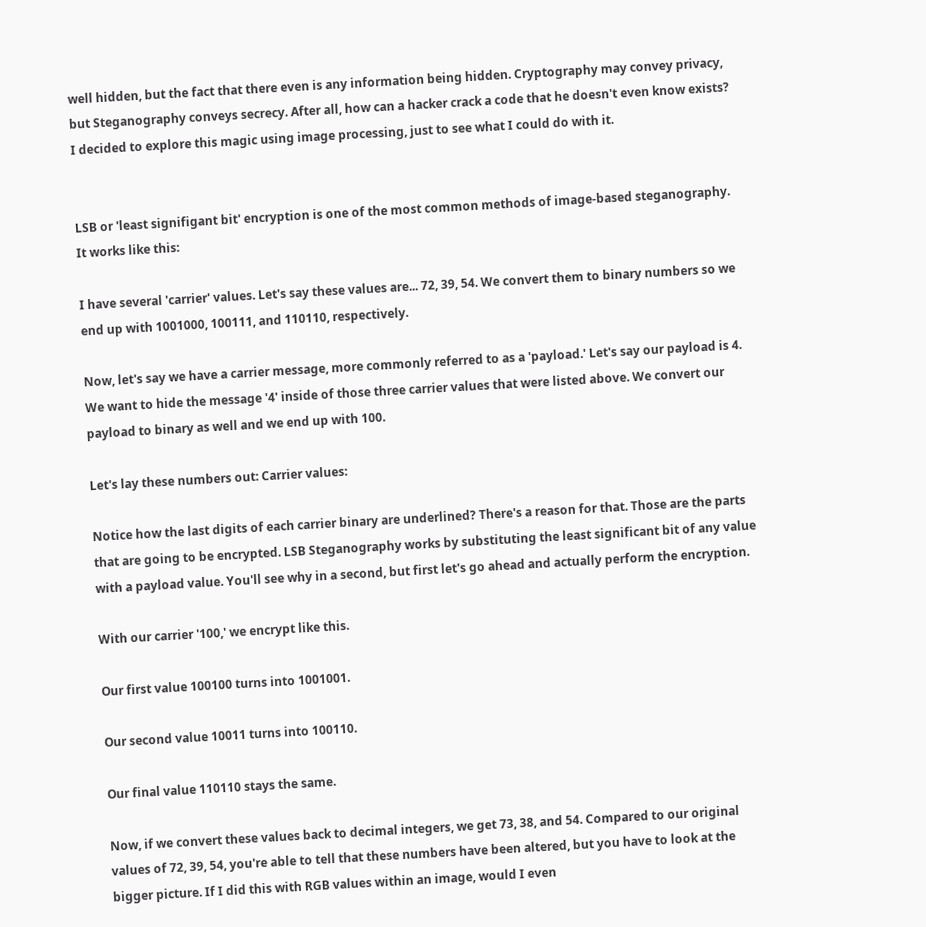well hidden, but the fact that there even is any information being hidden. Cryptography may convey privacy, but Steganography conveys secrecy. After all, how can a hacker crack a code that he doesn't even know exists? I decided to explore this magic using image processing, just to see what I could do with it.


LSB or 'least signifigant bit' encryption is one of the most common methods of image-based steganography. It works like this:

I have several 'carrier' values. Let's say these values are... 72, 39, 54. We convert them to binary numbers so we end up with 1001000, 100111, and 110110, respectively.

Now, let's say we have a carrier message, more commonly referred to as a 'payload.' Let's say our payload is 4. We want to hide the message '4' inside of those three carrier values that were listed above. We convert our payload to binary as well and we end up with 100.

Let's lay these numbers out: Carrier values:

Notice how the last digits of each carrier binary are underlined? There's a reason for that. Those are the parts that are going to be encrypted. LSB Steganography works by substituting the least significant bit of any value with a payload value. You'll see why in a second, but first let's go ahead and actually perform the encryption.

With our carrier '100,' we encrypt like this.

Our first value 100100 turns into 1001001.

Our second value 10011 turns into 100110.

Our final value 110110 stays the same.

Now, if we convert these values back to decimal integers, we get 73, 38, and 54. Compared to our original values of 72, 39, 54, you're able to tell that these numbers have been altered, but you have to look at the bigger picture. If I did this with RGB values within an image, would I even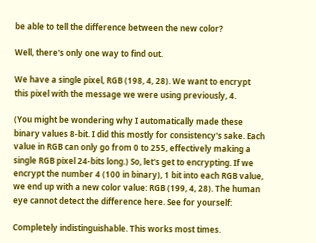be able to tell the difference between the new color?

Well, there's only one way to find out.

We have a single pixel, RGB (198, 4, 28). We want to encrypt this pixel with the message we were using previously, 4.

(You might be wondering why I automatically made these binary values 8-bit. I did this mostly for consistency's sake. Each value in RGB can only go from 0 to 255, effectively making a single RGB pixel 24-bits long.) So, let's get to encrypting. If we encrypt the number 4 (100 in binary), 1 bit into each RGB value, we end up with a new color value: RGB (199, 4, 28). The human eye cannot detect the difference here. See for yourself:

Completely indistinguishable. This works most times.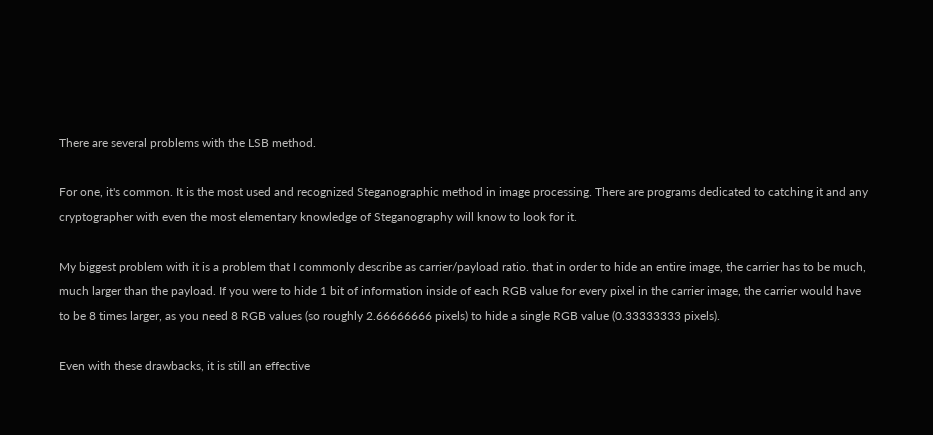There are several problems with the LSB method.

For one, it's common. It is the most used and recognized Steganographic method in image processing. There are programs dedicated to catching it and any cryptographer with even the most elementary knowledge of Steganography will know to look for it.

My biggest problem with it is a problem that I commonly describe as carrier/payload ratio. that in order to hide an entire image, the carrier has to be much, much larger than the payload. If you were to hide 1 bit of information inside of each RGB value for every pixel in the carrier image, the carrier would have to be 8 times larger, as you need 8 RGB values (so roughly 2.66666666 pixels) to hide a single RGB value (0.33333333 pixels).

Even with these drawbacks, it is still an effective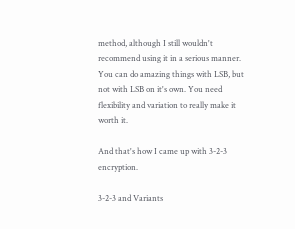method, although I still wouldn't recommend using it in a serious manner. You can do amazing things with LSB, but not with LSB on it's own. You need flexibility and variation to really make it worth it.

And that's how I came up with 3-2-3 encryption.

3-2-3 and Variants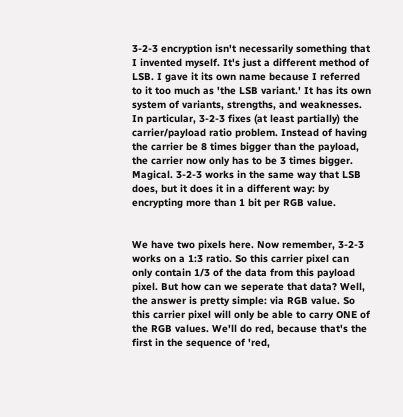3-2-3 encryption isn't necessarily something that I invented myself. It's just a different method of LSB. I gave it its own name because I referred to it too much as 'the LSB variant.' It has its own system of variants, strengths, and weaknesses. In particular, 3-2-3 fixes (at least partially) the carrier/payload ratio problem. Instead of having the carrier be 8 times bigger than the payload, the carrier now only has to be 3 times bigger. Magical. 3-2-3 works in the same way that LSB does, but it does it in a different way: by encrypting more than 1 bit per RGB value.


We have two pixels here. Now remember, 3-2-3 works on a 1:3 ratio. So this carrier pixel can only contain 1/3 of the data from this payload pixel. But how can we seperate that data? Well, the answer is pretty simple: via RGB value. So this carrier pixel will only be able to carry ONE of the RGB values. We'll do red, because that's the first in the sequence of 'red,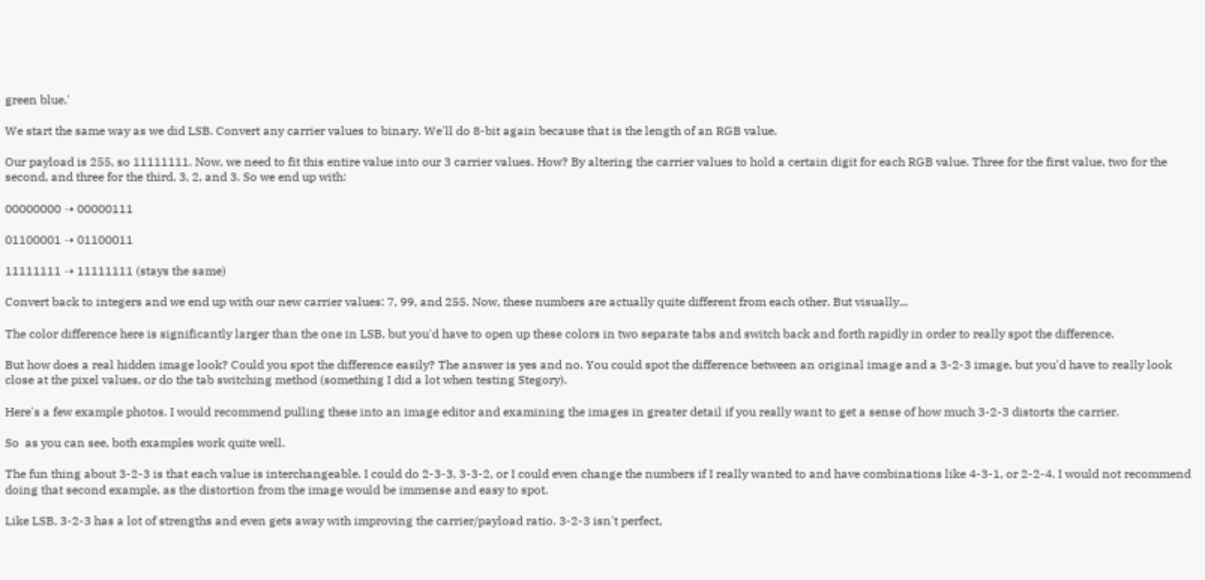green blue.'

We start the same way as we did LSB. Convert any carrier values to binary. We'll do 8-bit again because that is the length of an RGB value.

Our payload is 255, so 11111111. Now, we need to fit this entire value into our 3 carrier values. How? By altering the carrier values to hold a certain digit for each RGB value. Three for the first value, two for the second, and three for the third. 3, 2, and 3. So we end up with:

00000000 ➝ 00000111

01100001 ➝ 01100011

11111111 ➝ 11111111 (stays the same)

Convert back to integers and we end up with our new carrier values: 7, 99, and 255. Now, these numbers are actually quite different from each other. But visually...

The color difference here is significantly larger than the one in LSB, but you'd have to open up these colors in two separate tabs and switch back and forth rapidly in order to really spot the difference.

But how does a real hidden image look? Could you spot the difference easily? The answer is yes and no. You could spot the difference between an original image and a 3-2-3 image, but you'd have to really look close at the pixel values, or do the tab switching method (something I did a lot when testing Stegory).

Here's a few example photos. I would recommend pulling these into an image editor and examining the images in greater detail if you really want to get a sense of how much 3-2-3 distorts the carrier.

So  as you can see, both examples work quite well.

The fun thing about 3-2-3 is that each value is interchangeable. I could do 2-3-3, 3-3-2, or I could even change the numbers if I really wanted to and have combinations like 4-3-1, or 2-2-4. I would not recommend doing that second example, as the distortion from the image would be immense and easy to spot.

Like LSB, 3-2-3 has a lot of strengths and even gets away with improving the carrier/payload ratio. 3-2-3 isn't perfect,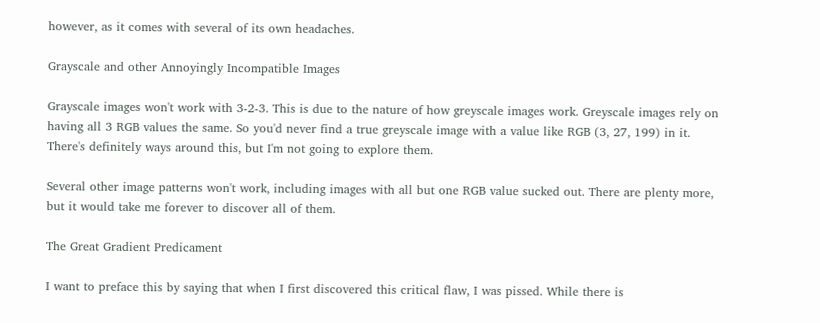however, as it comes with several of its own headaches.

Grayscale and other Annoyingly Incompatible Images

Grayscale images won't work with 3-2-3. This is due to the nature of how greyscale images work. Greyscale images rely on having all 3 RGB values the same. So you'd never find a true greyscale image with a value like RGB (3, 27, 199) in it. There's definitely ways around this, but I'm not going to explore them.

Several other image patterns won't work, including images with all but one RGB value sucked out. There are plenty more, but it would take me forever to discover all of them.

The Great Gradient Predicament

I want to preface this by saying that when I first discovered this critical flaw, I was pissed. While there is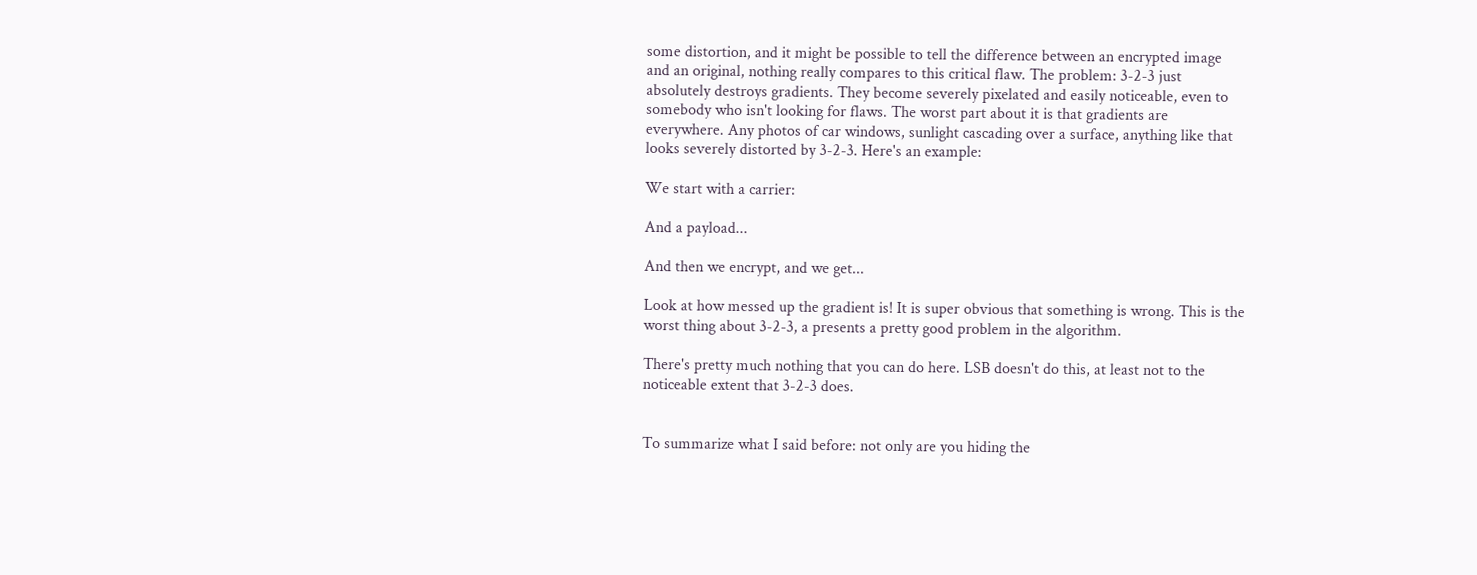some distortion, and it might be possible to tell the difference between an encrypted image and an original, nothing really compares to this critical flaw. The problem: 3-2-3 just absolutely destroys gradients. They become severely pixelated and easily noticeable, even to somebody who isn't looking for flaws. The worst part about it is that gradients are everywhere. Any photos of car windows, sunlight cascading over a surface, anything like that looks severely distorted by 3-2-3. Here's an example:

We start with a carrier:

And a payload...

And then we encrypt, and we get...

Look at how messed up the gradient is! It is super obvious that something is wrong. This is the worst thing about 3-2-3, a presents a pretty good problem in the algorithm.

There's pretty much nothing that you can do here. LSB doesn't do this, at least not to the noticeable extent that 3-2-3 does.


To summarize what I said before: not only are you hiding the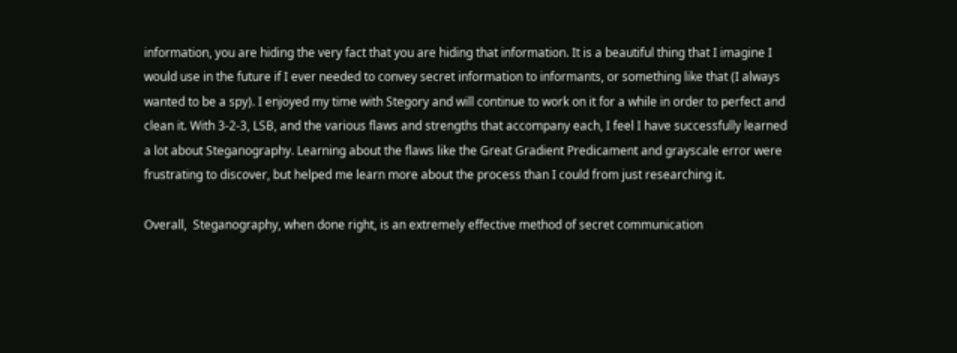information, you are hiding the very fact that you are hiding that information. It is a beautiful thing that I imagine I would use in the future if I ever needed to convey secret information to informants, or something like that (I always wanted to be a spy). I enjoyed my time with Stegory and will continue to work on it for a while in order to perfect and clean it. With 3-2-3, LSB, and the various flaws and strengths that accompany each, I feel I have successfully learned a lot about Steganography. Learning about the flaws like the Great Gradient Predicament and grayscale error were frustrating to discover, but helped me learn more about the process than I could from just researching it.

Overall,  Steganography, when done right, is an extremely effective method of secret communication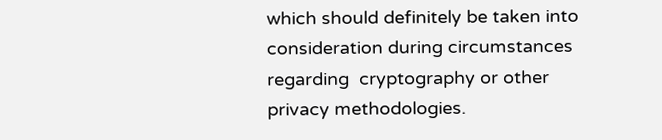which should definitely be taken into consideration during circumstances regarding  cryptography or other privacy methodologies.